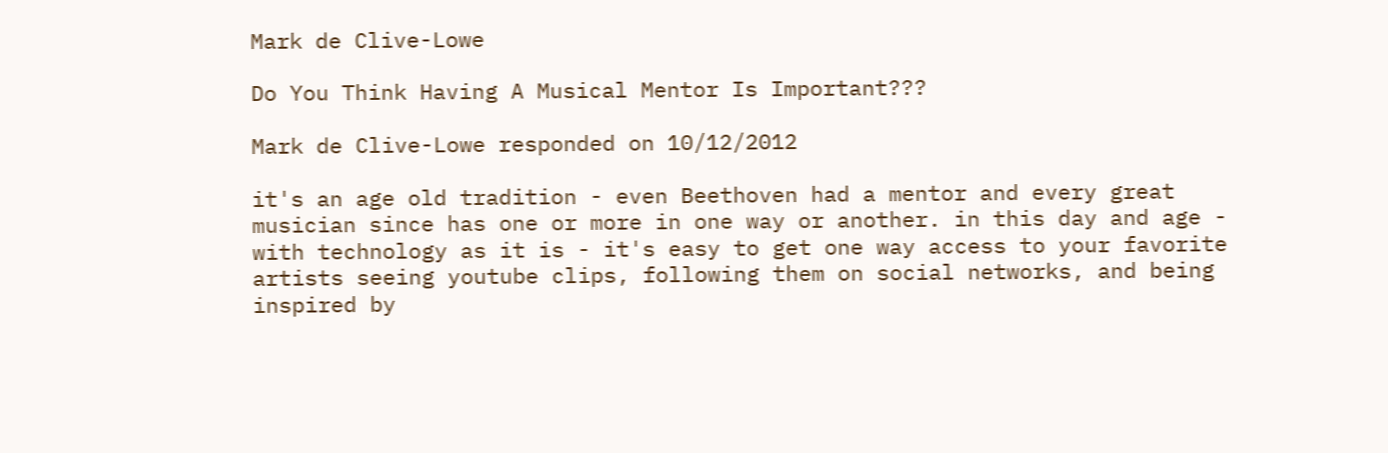Mark de Clive-Lowe

Do You Think Having A Musical Mentor Is Important???

Mark de Clive-Lowe responded on 10/12/2012

it's an age old tradition - even Beethoven had a mentor and every great musician since has one or more in one way or another. in this day and age - with technology as it is - it's easy to get one way access to your favorite artists seeing youtube clips, following them on social networks, and being inspired by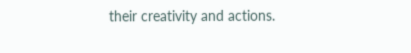their creativity and actions.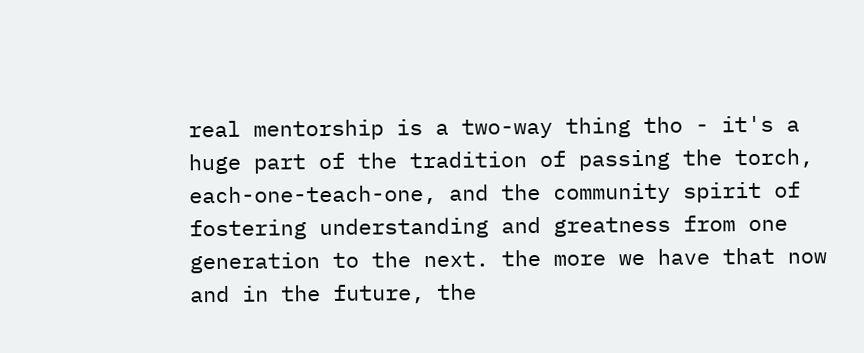real mentorship is a two-way thing tho - it's a huge part of the tradition of passing the torch, each-one-teach-one, and the community spirit of fostering understanding and greatness from one generation to the next. the more we have that now and in the future, the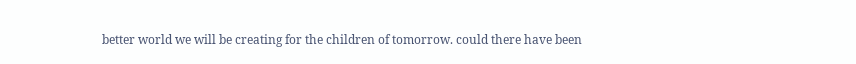better world we will be creating for the children of tomorrow. could there have been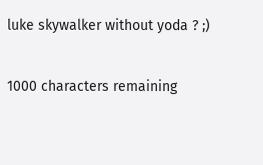luke skywalker without yoda ? ;)

1000 characters remaining